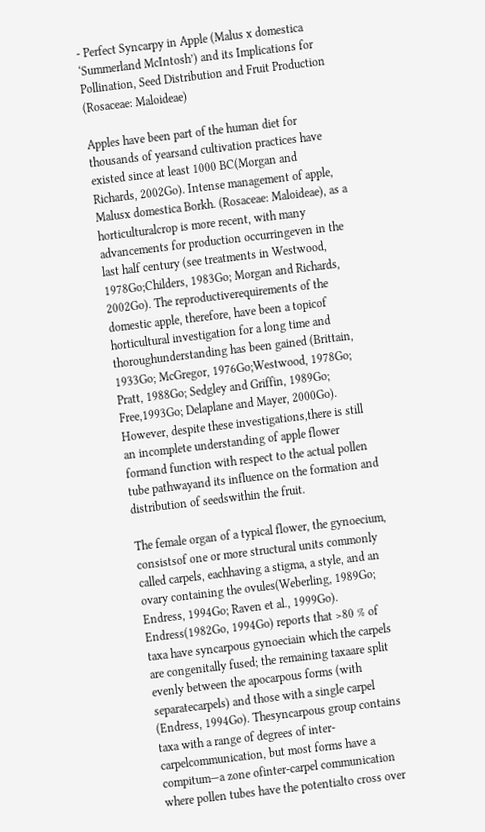- Perfect Syncarpy in Apple (Malus x domestica ‘Summerland McIntosh’) and its Implications for Pollination, Seed Distribution and Fruit Production (Rosaceae: Maloideae)

Apples have been part of the human diet for thousands of yearsand cultivation practices have existed since at least 1000 BC(Morgan and Richards, 2002Go). Intense management of apple, Malusx domestica Borkh. (Rosaceae: Maloideae), as a horticulturalcrop is more recent, with many advancements for production occurringeven in the last half century (see treatments in Westwood, 1978Go;Childers, 1983Go; Morgan and Richards, 2002Go). The reproductiverequirements of the domestic apple, therefore, have been a topicof horticultural investigation for a long time and thoroughunderstanding has been gained (Brittain, 1933Go; McGregor, 1976Go;Westwood, 1978Go; Pratt, 1988Go; Sedgley and Griffin, 1989Go; Free,1993Go; Delaplane and Mayer, 2000Go). However, despite these investigations,there is still an incomplete understanding of apple flower formand function with respect to the actual pollen tube pathwayand its influence on the formation and distribution of seedswithin the fruit.

The female organ of a typical flower, the gynoecium, consistsof one or more structural units commonly called carpels, eachhaving a stigma, a style, and an ovary containing the ovules(Weberling, 1989Go; Endress, 1994Go; Raven et al., 1999Go). Endress(1982Go, 1994Go) reports that >80 % of taxa have syncarpous gynoeciain which the carpels are congenitally fused; the remaining taxaare split evenly between the apocarpous forms (with separatecarpels) and those with a single carpel (Endress, 1994Go). Thesyncarpous group contains taxa with a range of degrees of inter-carpelcommunication, but most forms have a compitum—a zone ofinter-carpel communication where pollen tubes have the potentialto cross over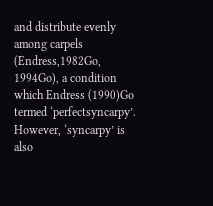and distribute evenly among carpels (Endress,1982Go, 1994Go), a condition which Endress (1990)Go termed ‘perfectsyncarpy’. However, ‘syncarpy’ is also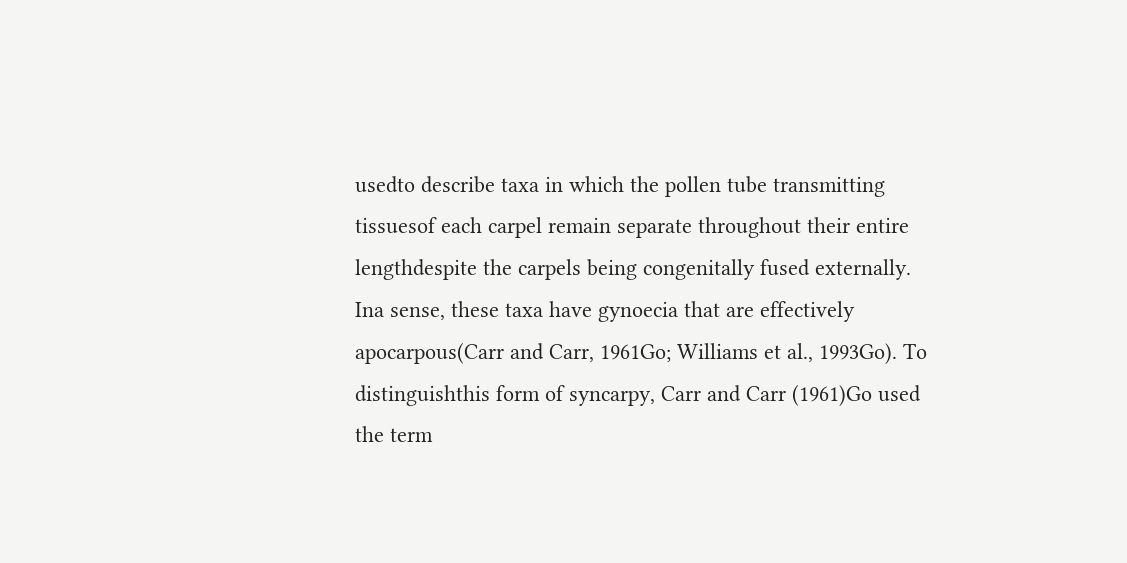usedto describe taxa in which the pollen tube transmitting tissuesof each carpel remain separate throughout their entire lengthdespite the carpels being congenitally fused externally. Ina sense, these taxa have gynoecia that are effectively apocarpous(Carr and Carr, 1961Go; Williams et al., 1993Go). To distinguishthis form of syncarpy, Carr and Carr (1961)Go used the term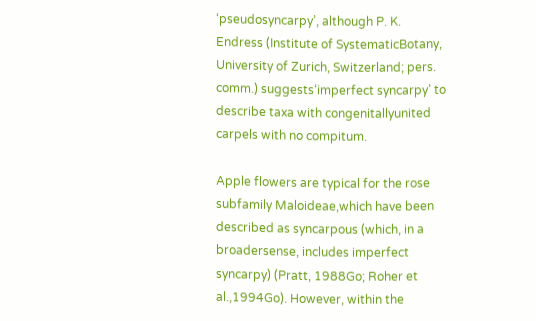‘pseudosyncarpy’, although P. K. Endress (Institute of SystematicBotany, University of Zurich, Switzerland; pers. comm.) suggests‘imperfect syncarpy’ to describe taxa with congenitallyunited carpels with no compitum.

Apple flowers are typical for the rose subfamily Maloideae,which have been described as syncarpous (which, in a broadersense, includes imperfect syncarpy) (Pratt, 1988Go; Roher et al.,1994Go). However, within the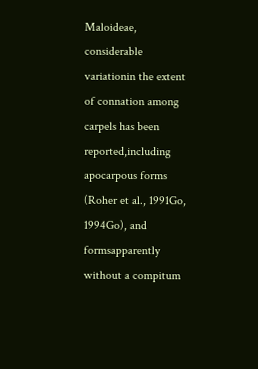Maloideae, considerable variationin the extent of connation among carpels has been reported,including apocarpous forms (Roher et al., 1991Go, 1994Go), and formsapparently without a compitum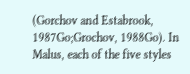(Gorchov and Estabrook, 1987Go;Grochov, 1988Go). In Malus, each of the five styles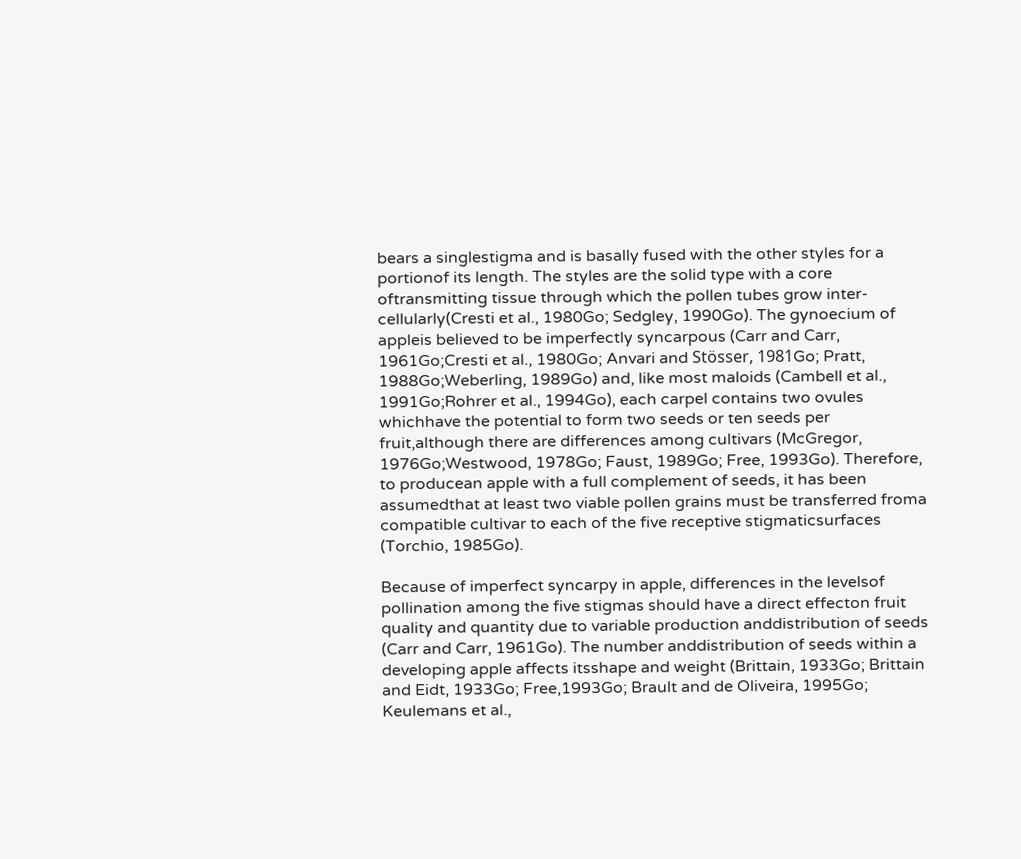bears a singlestigma and is basally fused with the other styles for a portionof its length. The styles are the solid type with a core oftransmitting tissue through which the pollen tubes grow inter-cellularly(Cresti et al., 1980Go; Sedgley, 1990Go). The gynoecium of appleis believed to be imperfectly syncarpous (Carr and Carr, 1961Go;Cresti et al., 1980Go; Anvari and Stösser, 1981Go; Pratt, 1988Go;Weberling, 1989Go) and, like most maloids (Cambell et al., 1991Go;Rohrer et al., 1994Go), each carpel contains two ovules whichhave the potential to form two seeds or ten seeds per fruit,although there are differences among cultivars (McGregor, 1976Go;Westwood, 1978Go; Faust, 1989Go; Free, 1993Go). Therefore, to producean apple with a full complement of seeds, it has been assumedthat at least two viable pollen grains must be transferred froma compatible cultivar to each of the five receptive stigmaticsurfaces (Torchio, 1985Go).

Because of imperfect syncarpy in apple, differences in the levelsof pollination among the five stigmas should have a direct effecton fruit quality and quantity due to variable production anddistribution of seeds (Carr and Carr, 1961Go). The number anddistribution of seeds within a developing apple affects itsshape and weight (Brittain, 1933Go; Brittain and Eidt, 1933Go; Free,1993Go; Brault and de Oliveira, 1995Go; Keulemans et al.,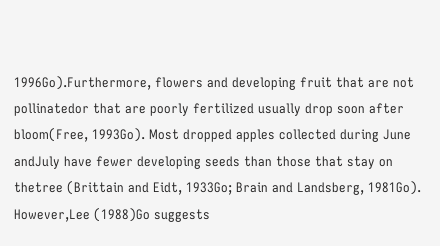1996Go).Furthermore, flowers and developing fruit that are not pollinatedor that are poorly fertilized usually drop soon after bloom(Free, 1993Go). Most dropped apples collected during June andJuly have fewer developing seeds than those that stay on thetree (Brittain and Eidt, 1933Go; Brain and Landsberg, 1981Go). However,Lee (1988)Go suggests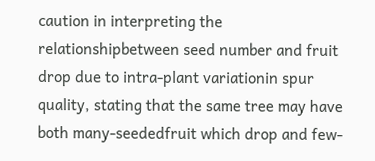caution in interpreting the relationshipbetween seed number and fruit drop due to intra-plant variationin spur quality, stating that the same tree may have both many-seededfruit which drop and few-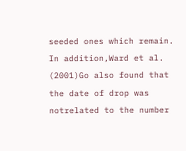seeded ones which remain. In addition,Ward et al. (2001)Go also found that the date of drop was notrelated to the number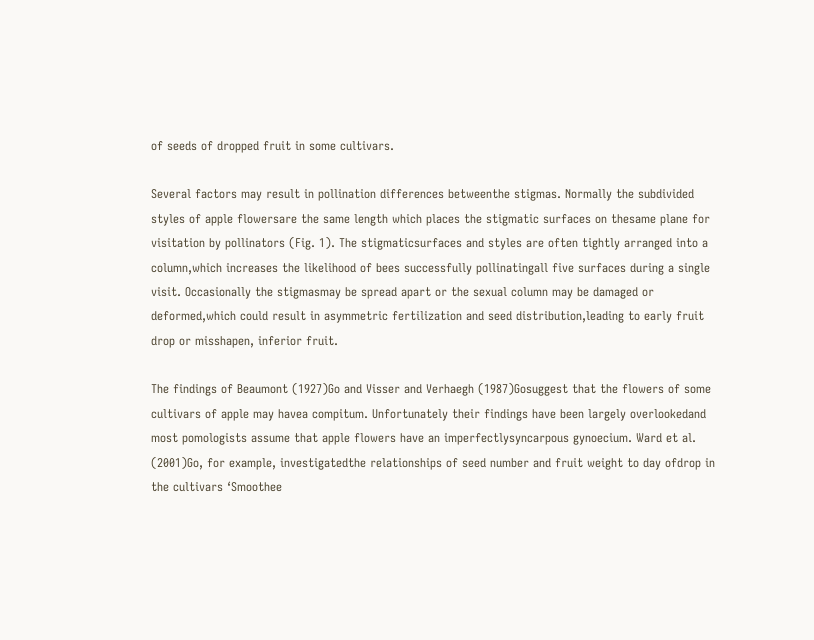of seeds of dropped fruit in some cultivars.

Several factors may result in pollination differences betweenthe stigmas. Normally the subdivided styles of apple flowersare the same length which places the stigmatic surfaces on thesame plane for visitation by pollinators (Fig. 1). The stigmaticsurfaces and styles are often tightly arranged into a column,which increases the likelihood of bees successfully pollinatingall five surfaces during a single visit. Occasionally the stigmasmay be spread apart or the sexual column may be damaged or deformed,which could result in asymmetric fertilization and seed distribution,leading to early fruit drop or misshapen, inferior fruit.

The findings of Beaumont (1927)Go and Visser and Verhaegh (1987)Gosuggest that the flowers of some cultivars of apple may havea compitum. Unfortunately their findings have been largely overlookedand most pomologists assume that apple flowers have an imperfectlysyncarpous gynoecium. Ward et al. (2001)Go, for example, investigatedthe relationships of seed number and fruit weight to day ofdrop in the cultivars ‘Smoothee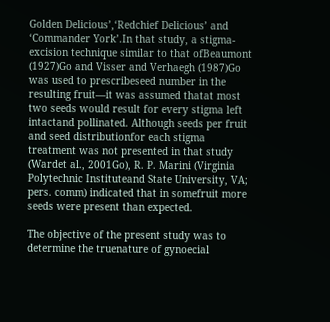Golden Delicious’,‘Redchief Delicious’ and ‘Commander York’.In that study, a stigma-excision technique similar to that ofBeaumont (1927)Go and Visser and Verhaegh (1987)Go was used to prescribeseed number in the resulting fruit—it was assumed thatat most two seeds would result for every stigma left intactand pollinated. Although seeds per fruit and seed distributionfor each stigma treatment was not presented in that study (Wardet al., 2001Go), R. P. Marini (Virginia Polytechnic Instituteand State University, VA; pers. comm) indicated that in somefruit more seeds were present than expected.

The objective of the present study was to determine the truenature of gynoecial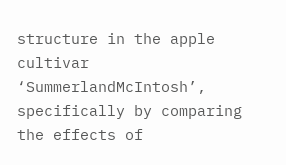structure in the apple cultivar ‘SummerlandMcIntosh’, specifically by comparing the effects of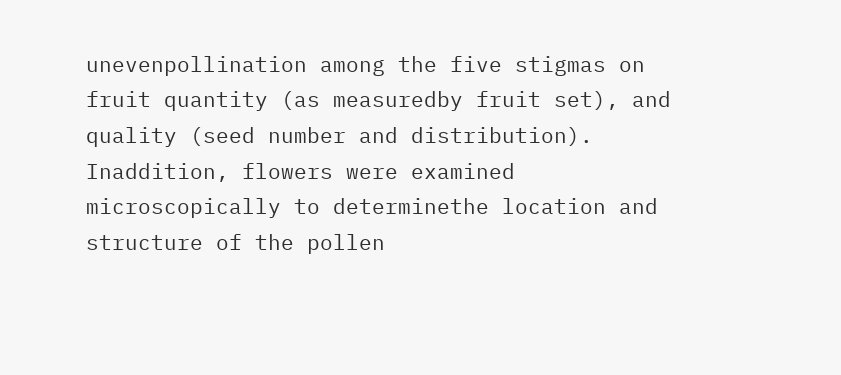unevenpollination among the five stigmas on fruit quantity (as measuredby fruit set), and quality (seed number and distribution). Inaddition, flowers were examined microscopically to determinethe location and structure of the pollen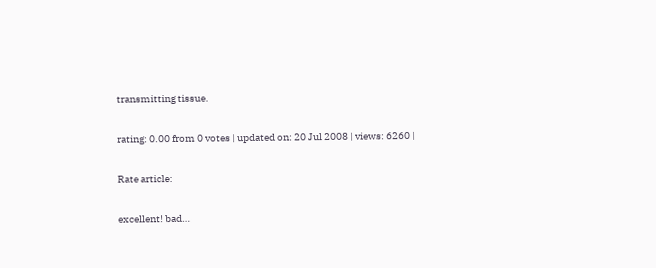transmitting tissue.

rating: 0.00 from 0 votes | updated on: 20 Jul 2008 | views: 6260 |

Rate article:

excellent! bad…